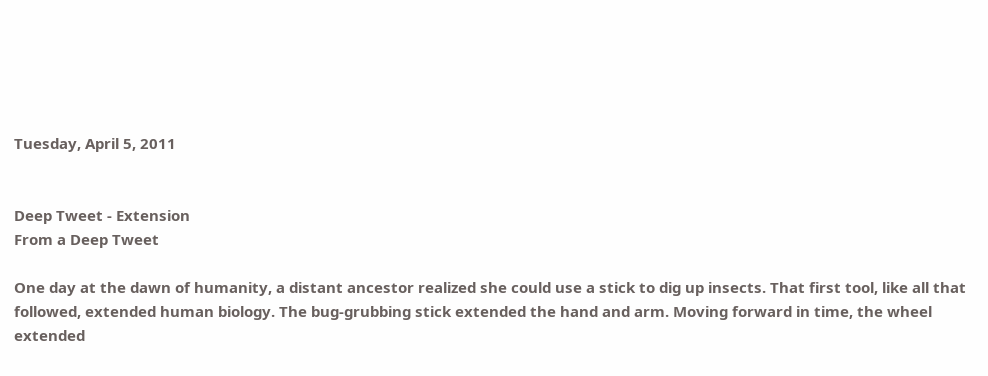Tuesday, April 5, 2011


Deep Tweet - Extension
From a Deep Tweet

One day at the dawn of humanity, a distant ancestor realized she could use a stick to dig up insects. That first tool, like all that followed, extended human biology. The bug-grubbing stick extended the hand and arm. Moving forward in time, the wheel extended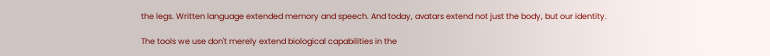the legs. Written language extended memory and speech. And today, avatars extend not just the body, but our identity.

The tools we use don't merely extend biological capabilities in the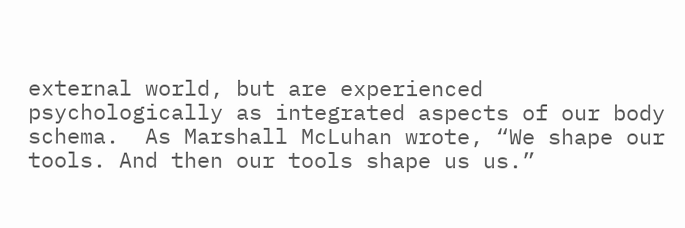external world, but are experienced psychologically as integrated aspects of our body schema.  As Marshall McLuhan wrote, “We shape our tools. And then our tools shape us us.”